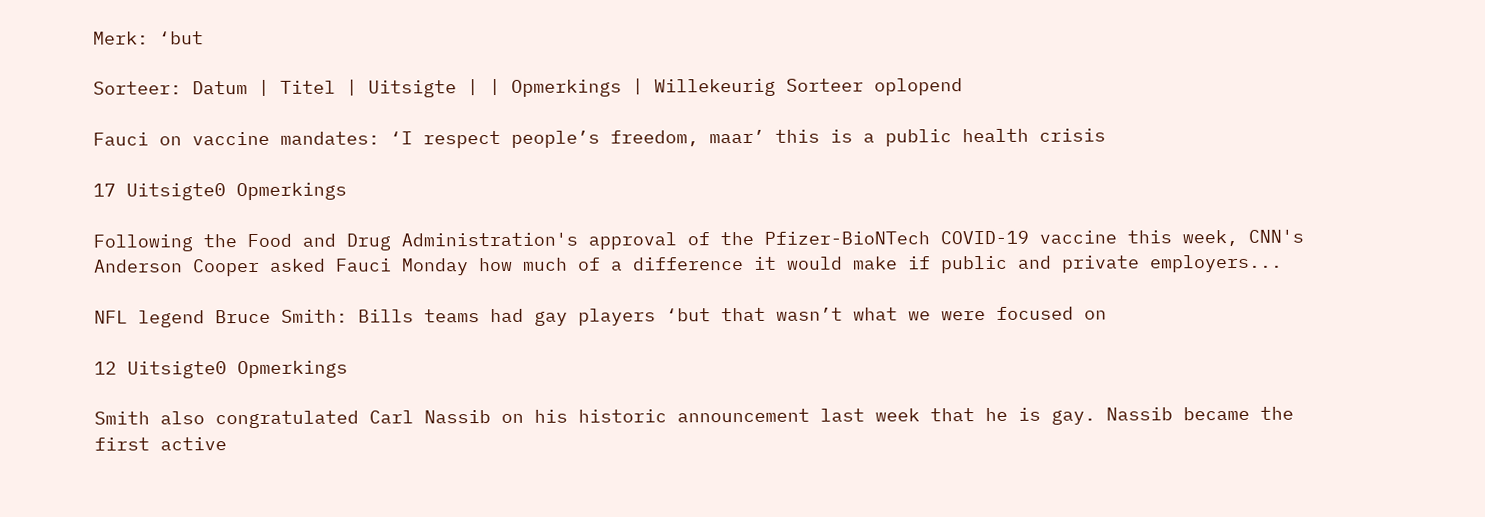Merk: ‘but

Sorteer: Datum | Titel | Uitsigte | | Opmerkings | Willekeurig Sorteer oplopend

Fauci on vaccine mandates: ‘I respect people’s freedom, maar’ this is a public health crisis

17 Uitsigte0 Opmerkings

Following the Food and Drug Administration's approval of the Pfizer-BioNTech COVID-19 vaccine this week, CNN's Anderson Cooper asked Fauci Monday how much of a difference it would make if public and private employers...

NFL legend Bruce Smith: Bills teams had gay players ‘but that wasn’t what we were focused on

12 Uitsigte0 Opmerkings

Smith also congratulated Carl Nassib on his historic announcement last week that he is gay. Nassib became the first active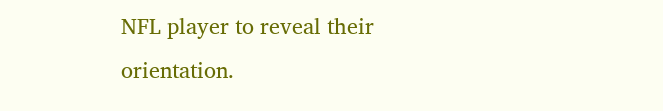NFL player to reveal their orientation.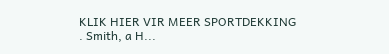KLIK HIER VIR MEER SPORTDEKKING . Smith, a H...